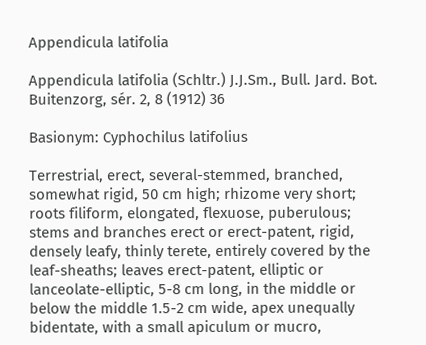Appendicula latifolia

Appendicula latifolia (Schltr.) J.J.Sm., Bull. Jard. Bot. Buitenzorg, sér. 2, 8 (1912) 36

Basionym: Cyphochilus latifolius

Terrestrial, erect, several-stemmed, branched, somewhat rigid, 50 cm high; rhizome very short; roots filiform, elongated, flexuose, puberulous; stems and branches erect or erect-patent, rigid, densely leafy, thinly terete, entirely covered by the leaf-sheaths; leaves erect-patent, elliptic or lanceolate-elliptic, 5-8 cm long, in the middle or below the middle 1.5-2 cm wide, apex unequally bidentate, with a small apiculum or mucro,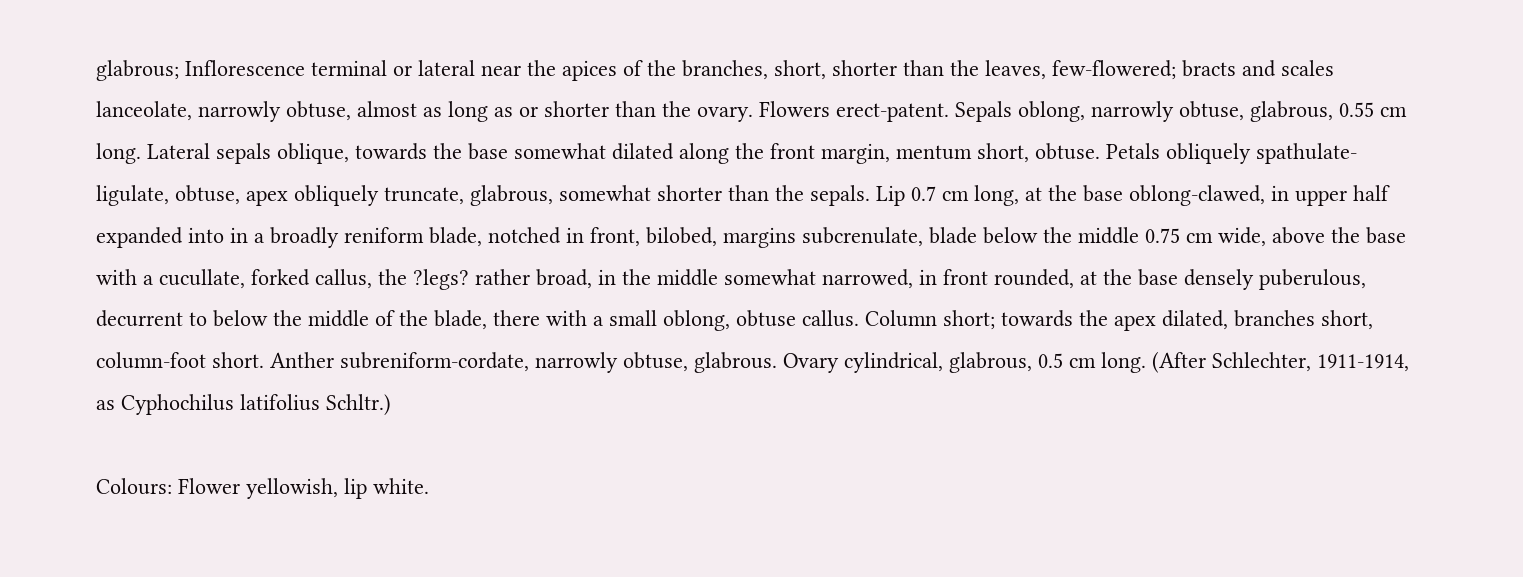glabrous; Inflorescence terminal or lateral near the apices of the branches, short, shorter than the leaves, few-flowered; bracts and scales lanceolate, narrowly obtuse, almost as long as or shorter than the ovary. Flowers erect-patent. Sepals oblong, narrowly obtuse, glabrous, 0.55 cm long. Lateral sepals oblique, towards the base somewhat dilated along the front margin, mentum short, obtuse. Petals obliquely spathulate-ligulate, obtuse, apex obliquely truncate, glabrous, somewhat shorter than the sepals. Lip 0.7 cm long, at the base oblong-clawed, in upper half expanded into in a broadly reniform blade, notched in front, bilobed, margins subcrenulate, blade below the middle 0.75 cm wide, above the base with a cucullate, forked callus, the ?legs? rather broad, in the middle somewhat narrowed, in front rounded, at the base densely puberulous, decurrent to below the middle of the blade, there with a small oblong, obtuse callus. Column short; towards the apex dilated, branches short, column-foot short. Anther subreniform-cordate, narrowly obtuse, glabrous. Ovary cylindrical, glabrous, 0.5 cm long. (After Schlechter, 1911-1914, as Cyphochilus latifolius Schltr.)

Colours: Flower yellowish, lip white.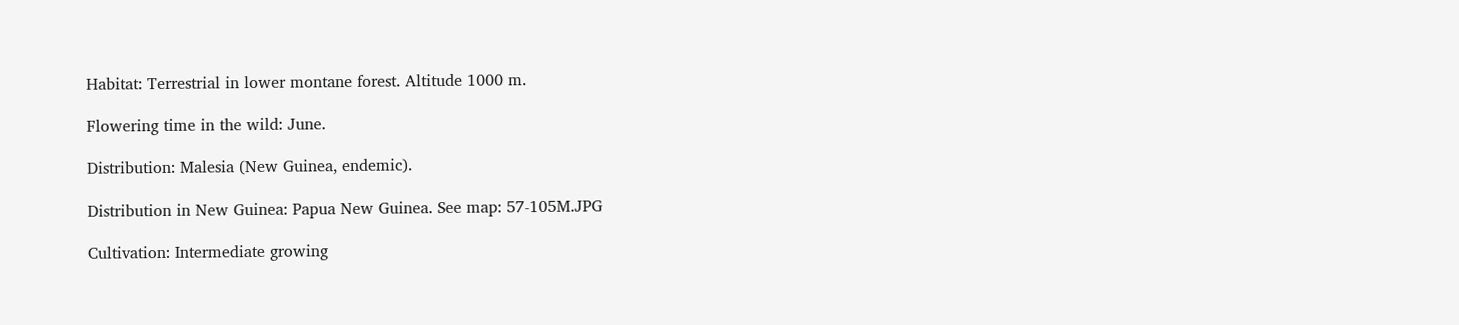Habitat: Terrestrial in lower montane forest. Altitude 1000 m.

Flowering time in the wild: June.

Distribution: Malesia (New Guinea, endemic).

Distribution in New Guinea: Papua New Guinea. See map: 57-105M.JPG

Cultivation: Intermediate growing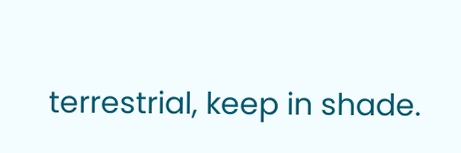terrestrial, keep in shade.